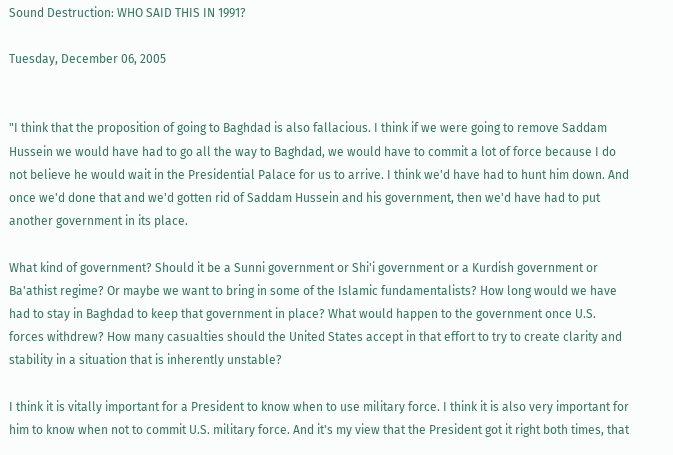Sound Destruction: WHO SAID THIS IN 1991?

Tuesday, December 06, 2005


"I think that the proposition of going to Baghdad is also fallacious. I think if we were going to remove Saddam Hussein we would have had to go all the way to Baghdad, we would have to commit a lot of force because I do not believe he would wait in the Presidential Palace for us to arrive. I think we'd have had to hunt him down. And once we'd done that and we'd gotten rid of Saddam Hussein and his government, then we'd have had to put another government in its place.

What kind of government? Should it be a Sunni government or Shi'i government or a Kurdish government or Ba'athist regime? Or maybe we want to bring in some of the Islamic fundamentalists? How long would we have had to stay in Baghdad to keep that government in place? What would happen to the government once U.S. forces withdrew? How many casualties should the United States accept in that effort to try to create clarity and stability in a situation that is inherently unstable?

I think it is vitally important for a President to know when to use military force. I think it is also very important for him to know when not to commit U.S. military force. And it's my view that the President got it right both times, that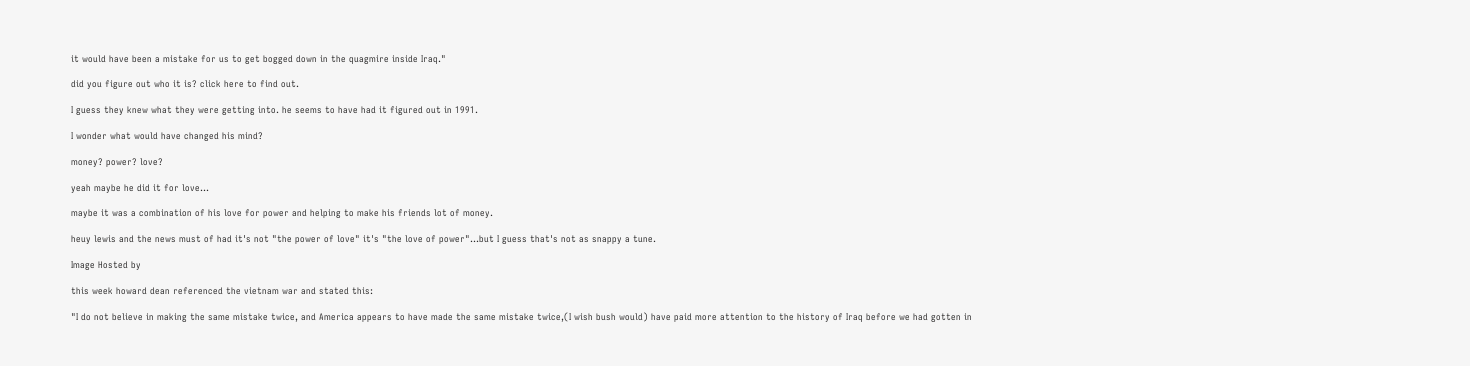it would have been a mistake for us to get bogged down in the quagmire inside Iraq."

did you figure out who it is? click here to find out.

I guess they knew what they were getting into. he seems to have had it figured out in 1991.

I wonder what would have changed his mind?

money? power? love?

yeah maybe he did it for love...

maybe it was a combination of his love for power and helping to make his friends lot of money.

heuy lewis and the news must of had it's not "the power of love" it's "the love of power"...but I guess that's not as snappy a tune.

Image Hosted by

this week howard dean referenced the vietnam war and stated this:

"I do not believe in making the same mistake twice, and America appears to have made the same mistake twice,(I wish bush would) have paid more attention to the history of Iraq before we had gotten in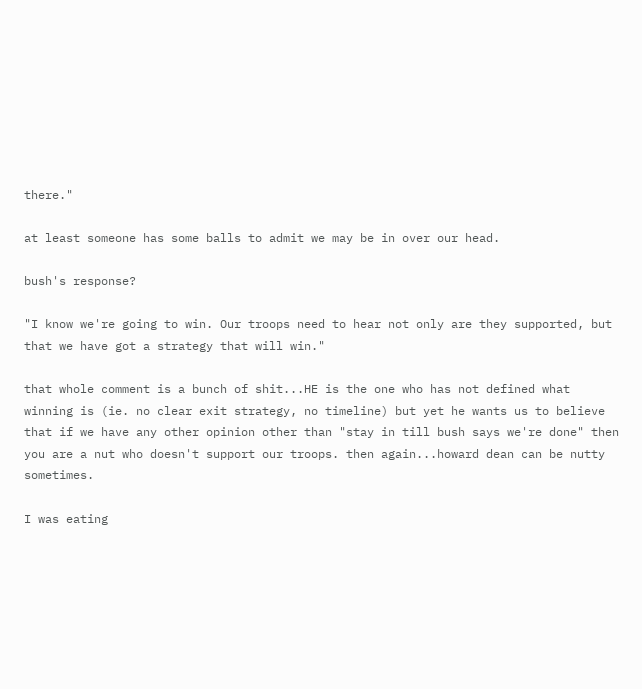there."

at least someone has some balls to admit we may be in over our head.

bush's response?

"I know we're going to win. Our troops need to hear not only are they supported, but that we have got a strategy that will win."

that whole comment is a bunch of shit...HE is the one who has not defined what winning is (ie. no clear exit strategy, no timeline) but yet he wants us to believe that if we have any other opinion other than "stay in till bush says we're done" then you are a nut who doesn't support our troops. then again...howard dean can be nutty sometimes.

I was eating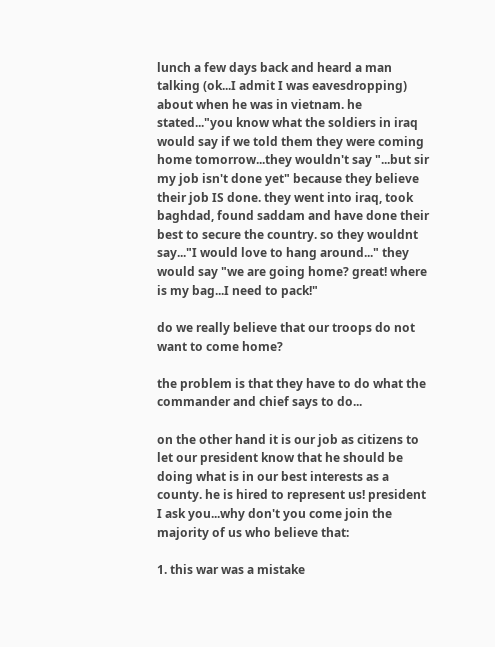lunch a few days back and heard a man talking (ok...I admit I was eavesdropping) about when he was in vietnam. he stated..."you know what the soldiers in iraq would say if we told them they were coming home tomorrow...they wouldn't say "...but sir my job isn't done yet" because they believe their job IS done. they went into iraq, took baghdad, found saddam and have done their best to secure the country. so they wouldnt say..."I would love to hang around..." they would say "we are going home? great! where is my bag...I need to pack!"

do we really believe that our troops do not want to come home?

the problem is that they have to do what the commander and chief says to do...

on the other hand it is our job as citizens to let our president know that he should be doing what is in our best interests as a county. he is hired to represent us! president I ask you...why don't you come join the majority of us who believe that:

1. this war was a mistake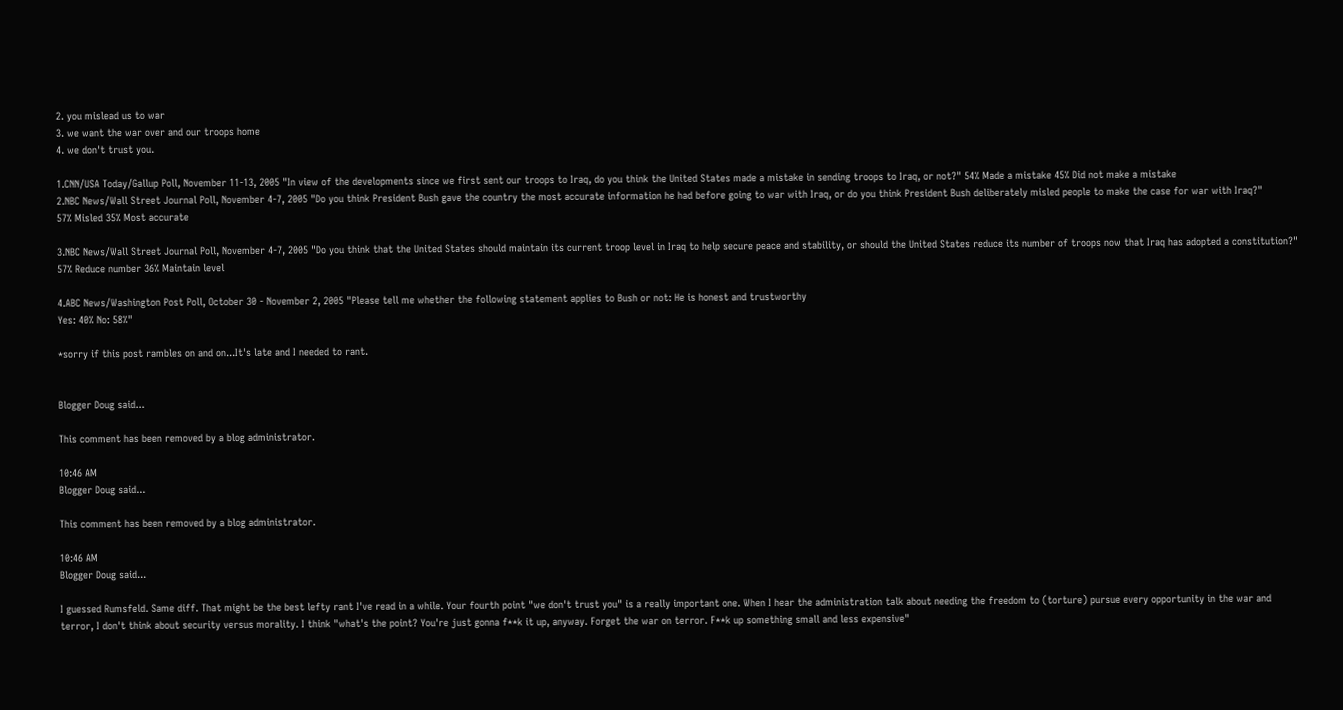2. you mislead us to war
3. we want the war over and our troops home
4. we don't trust you.

1.CNN/USA Today/Gallup Poll, November 11-13, 2005 "In view of the developments since we first sent our troops to Iraq, do you think the United States made a mistake in sending troops to Iraq, or not?" 54% Made a mistake 45% Did not make a mistake
2.NBC News/Wall Street Journal Poll, November 4-7, 2005 "Do you think President Bush gave the country the most accurate information he had before going to war with Iraq, or do you think President Bush deliberately misled people to make the case for war with Iraq?"
57% Misled 35% Most accurate

3.NBC News/Wall Street Journal Poll, November 4-7, 2005 "Do you think that the United States should maintain its current troop level in Iraq to help secure peace and stability, or should the United States reduce its number of troops now that Iraq has adopted a constitution?"
57% Reduce number 36% Maintain level

4.ABC News/Washington Post Poll, October 30 - November 2, 2005 "Please tell me whether the following statement applies to Bush or not: He is honest and trustworthy
Yes: 40% No: 58%"

*sorry if this post rambles on and on...It's late and I needed to rant.


Blogger Doug said...

This comment has been removed by a blog administrator.

10:46 AM
Blogger Doug said...

This comment has been removed by a blog administrator.

10:46 AM
Blogger Doug said...

I guessed Rumsfeld. Same diff. That might be the best lefty rant I've read in a while. Your fourth point "we don't trust you" is a really important one. When I hear the administration talk about needing the freedom to (torture) pursue every opportunity in the war and terror, I don't think about security versus morality. I think "what's the point? You're just gonna f**k it up, anyway. Forget the war on terror. F**k up something small and less expensive"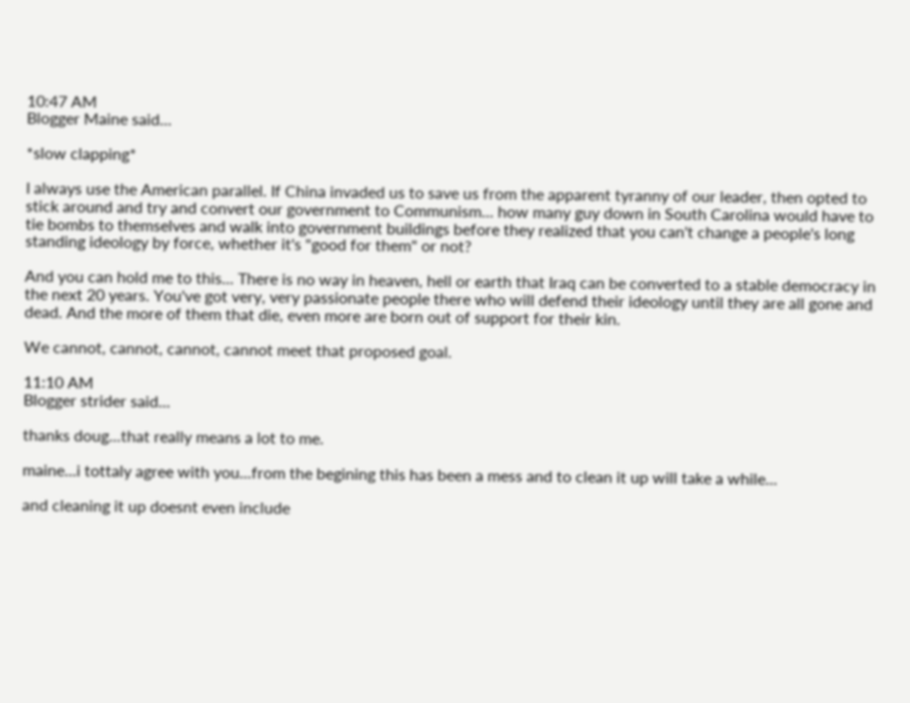10:47 AM
Blogger Maine said...

*slow clapping*

I always use the American parallel. If China invaded us to save us from the apparent tyranny of our leader, then opted to stick around and try and convert our government to Communism... how many guy down in South Carolina would have to tie bombs to themselves and walk into government buildings before they realized that you can't change a people's long standing ideology by force, whether it's "good for them" or not?

And you can hold me to this... There is no way in heaven, hell or earth that Iraq can be converted to a stable democracy in the next 20 years. You've got very, very passionate people there who will defend their ideology until they are all gone and dead. And the more of them that die, even more are born out of support for their kin.

We cannot, cannot, cannot, cannot meet that proposed goal.

11:10 AM
Blogger strider said...

thanks doug...that really means a lot to me.

maine...i tottaly agree with you...from the begining this has been a mess and to clean it up will take a while...

and cleaning it up doesnt even include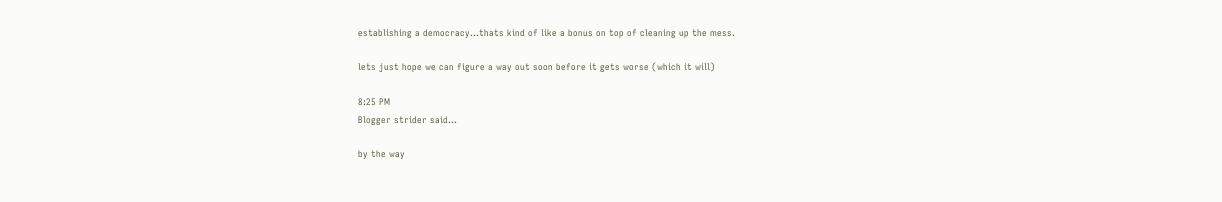establishing a democracy...thats kind of like a bonus on top of cleaning up the mess.

lets just hope we can figure a way out soon before it gets worse (which it will)

8:25 PM
Blogger strider said...

by the way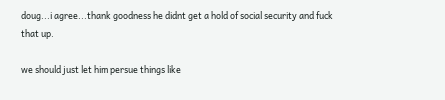doug...i agree...thank goodness he didnt get a hold of social security and fuck that up.

we should just let him persue things like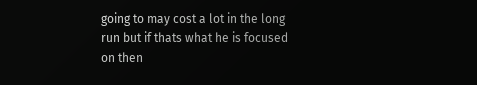going to may cost a lot in the long run but if thats what he is focused on then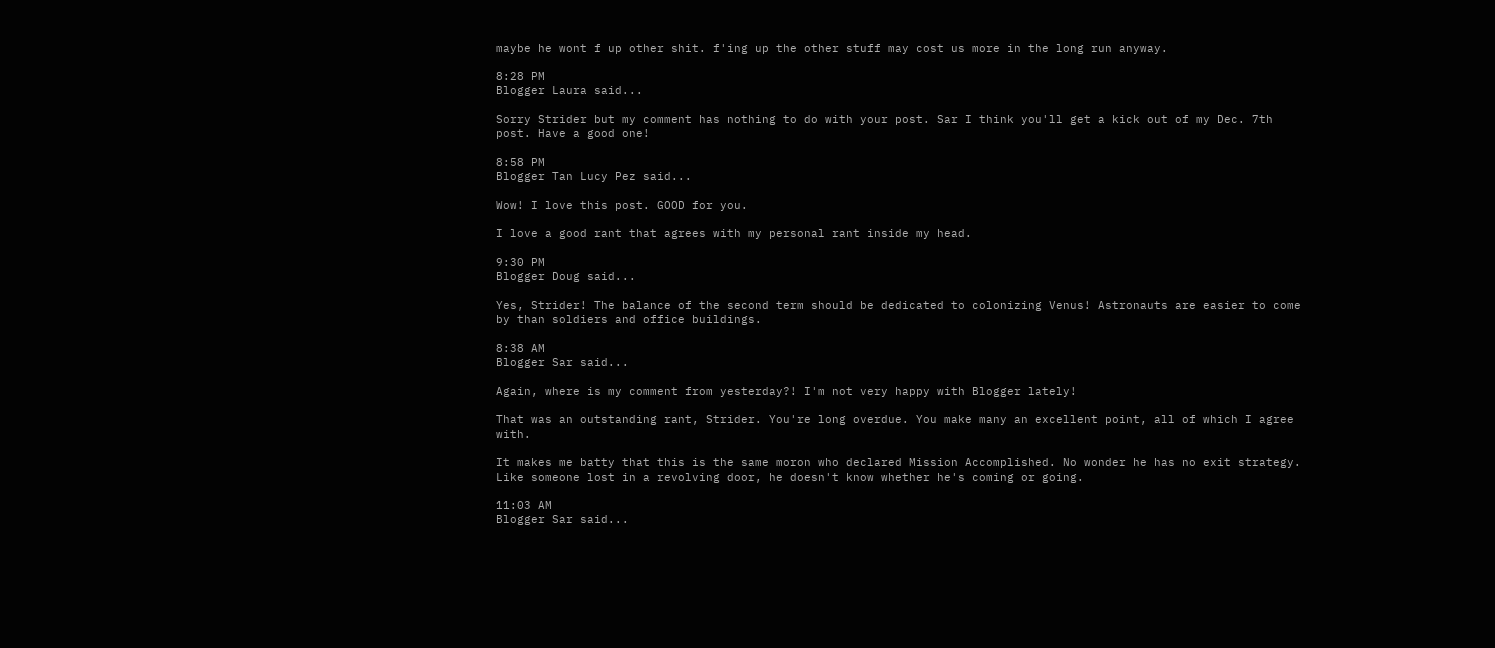maybe he wont f up other shit. f'ing up the other stuff may cost us more in the long run anyway.

8:28 PM
Blogger Laura said...

Sorry Strider but my comment has nothing to do with your post. Sar I think you'll get a kick out of my Dec. 7th post. Have a good one!

8:58 PM
Blogger Tan Lucy Pez said...

Wow! I love this post. GOOD for you.

I love a good rant that agrees with my personal rant inside my head.

9:30 PM
Blogger Doug said...

Yes, Strider! The balance of the second term should be dedicated to colonizing Venus! Astronauts are easier to come by than soldiers and office buildings.

8:38 AM
Blogger Sar said...

Again, where is my comment from yesterday?! I'm not very happy with Blogger lately!

That was an outstanding rant, Strider. You're long overdue. You make many an excellent point, all of which I agree with.

It makes me batty that this is the same moron who declared Mission Accomplished. No wonder he has no exit strategy. Like someone lost in a revolving door, he doesn't know whether he's coming or going.

11:03 AM
Blogger Sar said...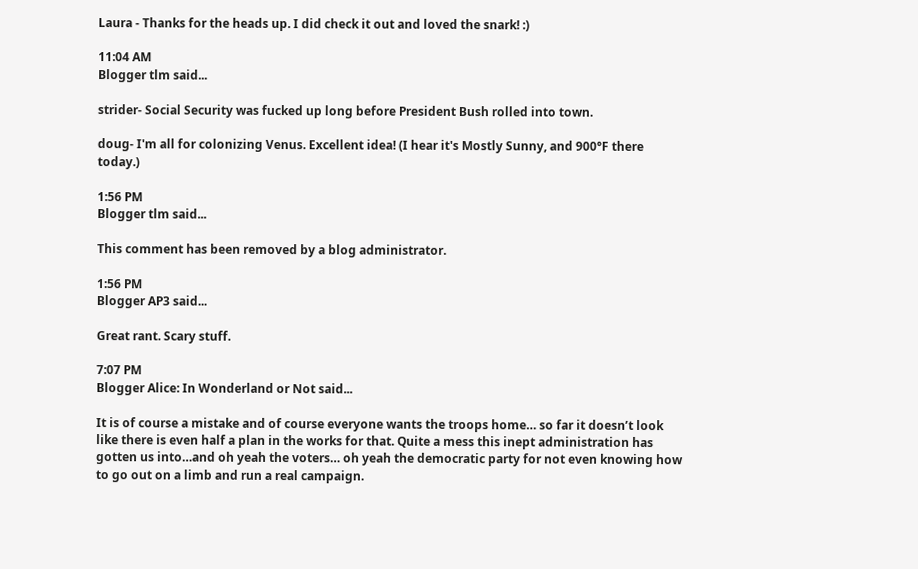Laura - Thanks for the heads up. I did check it out and loved the snark! :)

11:04 AM
Blogger tlm said...

strider- Social Security was fucked up long before President Bush rolled into town.

doug- I'm all for colonizing Venus. Excellent idea! (I hear it's Mostly Sunny, and 900°F there today.)

1:56 PM
Blogger tlm said...

This comment has been removed by a blog administrator.

1:56 PM
Blogger AP3 said...

Great rant. Scary stuff.

7:07 PM
Blogger Alice: In Wonderland or Not said...

It is of course a mistake and of course everyone wants the troops home… so far it doesn’t look like there is even half a plan in the works for that. Quite a mess this inept administration has gotten us into…and oh yeah the voters… oh yeah the democratic party for not even knowing how to go out on a limb and run a real campaign.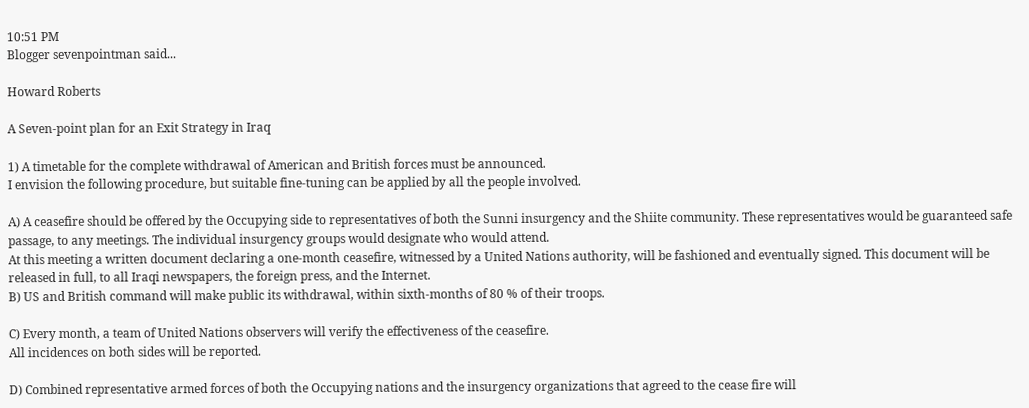10:51 PM
Blogger sevenpointman said...

Howard Roberts

A Seven-point plan for an Exit Strategy in Iraq

1) A timetable for the complete withdrawal of American and British forces must be announced.
I envision the following procedure, but suitable fine-tuning can be applied by all the people involved.

A) A ceasefire should be offered by the Occupying side to representatives of both the Sunni insurgency and the Shiite community. These representatives would be guaranteed safe passage, to any meetings. The individual insurgency groups would designate who would attend.
At this meeting a written document declaring a one-month ceasefire, witnessed by a United Nations authority, will be fashioned and eventually signed. This document will be released in full, to all Iraqi newspapers, the foreign press, and the Internet.
B) US and British command will make public its withdrawal, within sixth-months of 80 % of their troops.

C) Every month, a team of United Nations observers will verify the effectiveness of the ceasefire.
All incidences on both sides will be reported.

D) Combined representative armed forces of both the Occupying nations and the insurgency organizations that agreed to the cease fire will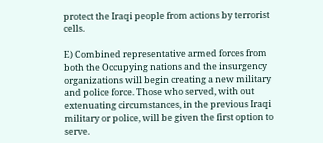protect the Iraqi people from actions by terrorist cells.

E) Combined representative armed forces from both the Occupying nations and the insurgency organizations will begin creating a new military and police force. Those who served, with out extenuating circumstances, in the previous Iraqi military or police, will be given the first option to serve.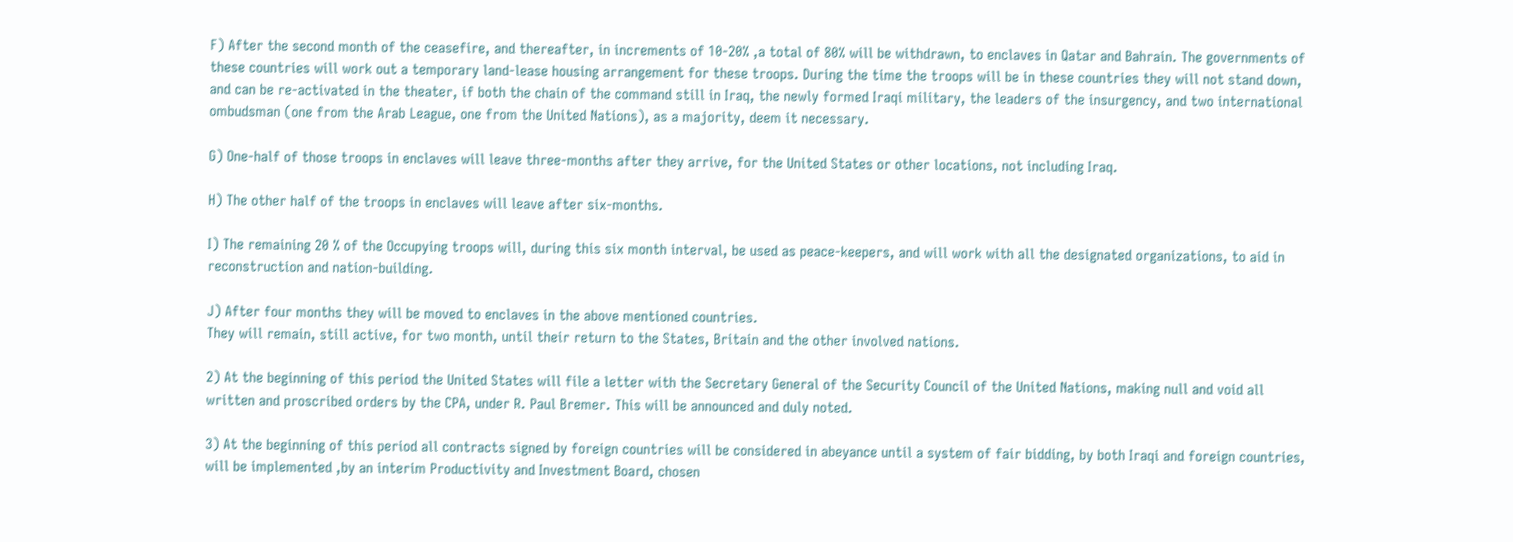F) After the second month of the ceasefire, and thereafter, in increments of 10-20% ,a total of 80% will be withdrawn, to enclaves in Qatar and Bahrain. The governments of these countries will work out a temporary land-lease housing arrangement for these troops. During the time the troops will be in these countries they will not stand down, and can be re-activated in the theater, if both the chain of the command still in Iraq, the newly formed Iraqi military, the leaders of the insurgency, and two international ombudsman (one from the Arab League, one from the United Nations), as a majority, deem it necessary.

G) One-half of those troops in enclaves will leave three-months after they arrive, for the United States or other locations, not including Iraq.

H) The other half of the troops in enclaves will leave after six-months.

I) The remaining 20 % of the Occupying troops will, during this six month interval, be used as peace-keepers, and will work with all the designated organizations, to aid in reconstruction and nation-building.

J) After four months they will be moved to enclaves in the above mentioned countries.
They will remain, still active, for two month, until their return to the States, Britain and the other involved nations.

2) At the beginning of this period the United States will file a letter with the Secretary General of the Security Council of the United Nations, making null and void all written and proscribed orders by the CPA, under R. Paul Bremer. This will be announced and duly noted.

3) At the beginning of this period all contracts signed by foreign countries will be considered in abeyance until a system of fair bidding, by both Iraqi and foreign countries, will be implemented ,by an interim Productivity and Investment Board, chosen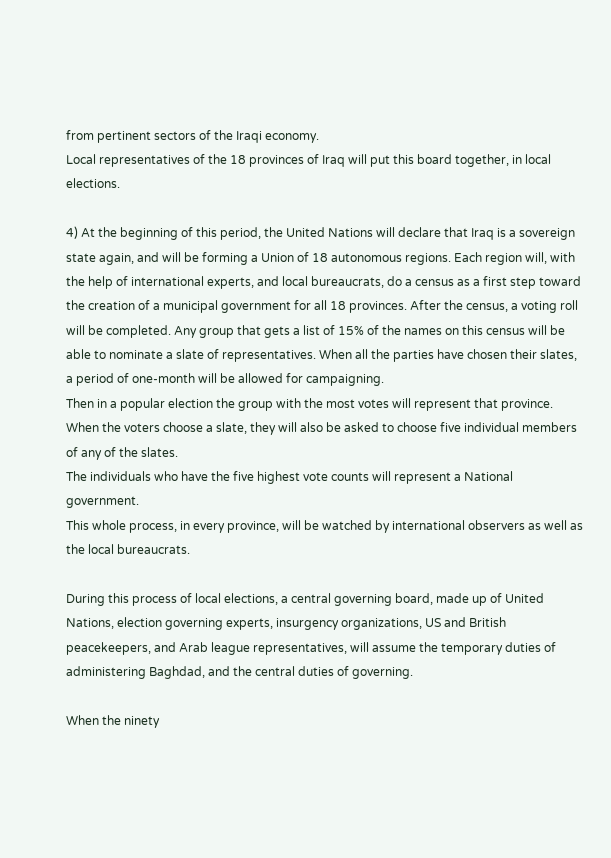from pertinent sectors of the Iraqi economy.
Local representatives of the 18 provinces of Iraq will put this board together, in local elections.

4) At the beginning of this period, the United Nations will declare that Iraq is a sovereign state again, and will be forming a Union of 18 autonomous regions. Each region will, with the help of international experts, and local bureaucrats, do a census as a first step toward the creation of a municipal government for all 18 provinces. After the census, a voting roll will be completed. Any group that gets a list of 15% of the names on this census will be able to nominate a slate of representatives. When all the parties have chosen their slates, a period of one-month will be allowed for campaigning.
Then in a popular election the group with the most votes will represent that province.
When the voters choose a slate, they will also be asked to choose five individual members of any of the slates.
The individuals who have the five highest vote counts will represent a National government.
This whole process, in every province, will be watched by international observers as well as the local bureaucrats.

During this process of local elections, a central governing board, made up of United Nations, election governing experts, insurgency organizations, US and British peacekeepers, and Arab league representatives, will assume the temporary duties of administering Baghdad, and the central duties of governing.

When the ninety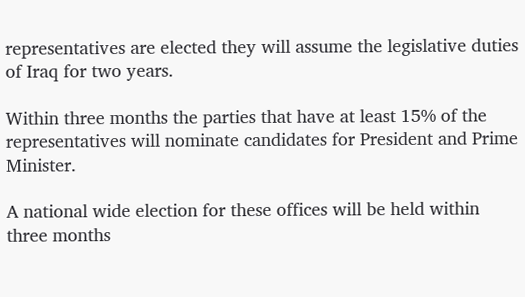representatives are elected they will assume the legislative duties of Iraq for two years.

Within three months the parties that have at least 15% of the representatives will nominate candidates for President and Prime Minister.

A national wide election for these offices will be held within three months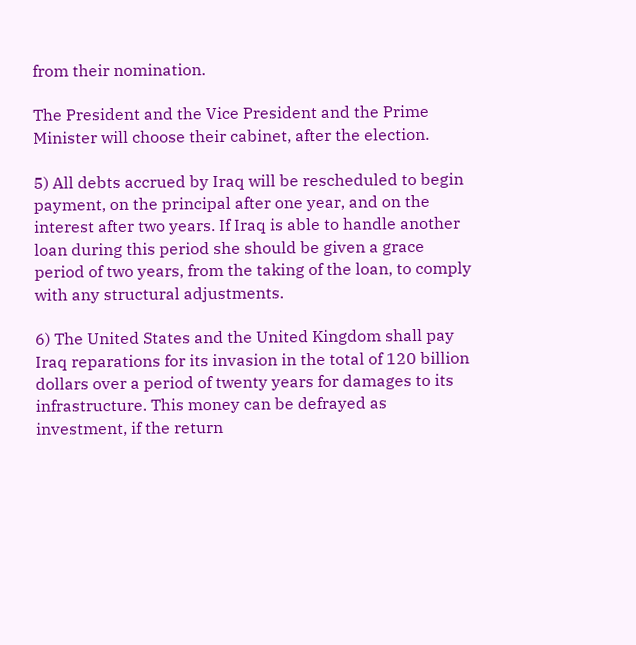from their nomination.

The President and the Vice President and the Prime Minister will choose their cabinet, after the election.

5) All debts accrued by Iraq will be rescheduled to begin payment, on the principal after one year, and on the interest after two years. If Iraq is able to handle another loan during this period she should be given a grace period of two years, from the taking of the loan, to comply with any structural adjustments.

6) The United States and the United Kingdom shall pay Iraq reparations for its invasion in the total of 120 billion dollars over a period of twenty years for damages to its infrastructure. This money can be defrayed as investment, if the return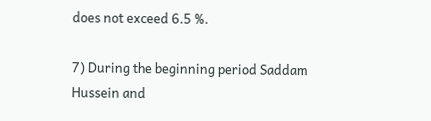does not exceed 6.5 %.

7) During the beginning period Saddam Hussein and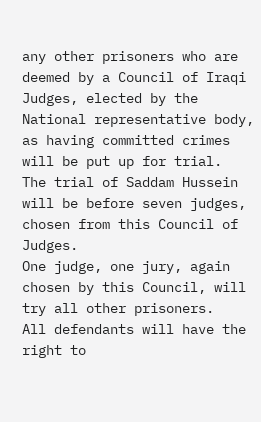any other prisoners who are deemed by a Council of Iraqi Judges, elected by the National representative body, as having committed crimes will be put up for trial.
The trial of Saddam Hussein will be before seven judges, chosen from this Council of Judges.
One judge, one jury, again chosen by this Council, will try all other prisoners.
All defendants will have the right to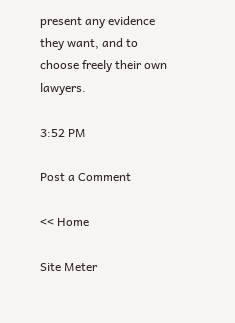present any evidence they want, and to choose freely their own lawyers.

3:52 PM

Post a Comment

<< Home

Site Meter